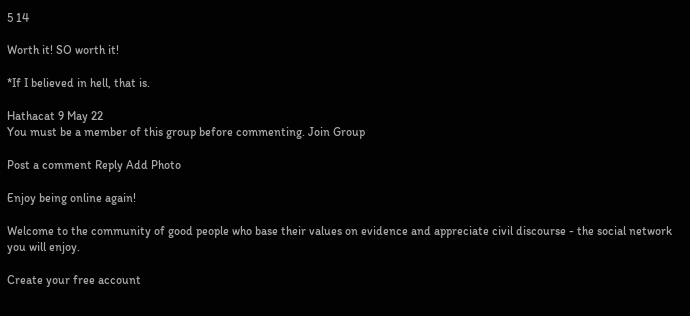5 14

Worth it! SO worth it!

*If I believed in hell, that is.

Hathacat 9 May 22
You must be a member of this group before commenting. Join Group

Post a comment Reply Add Photo

Enjoy being online again!

Welcome to the community of good people who base their values on evidence and appreciate civil discourse - the social network you will enjoy.

Create your free account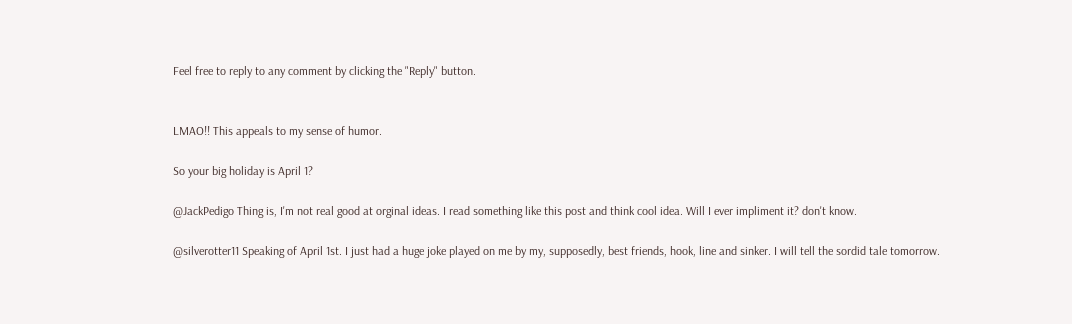Feel free to reply to any comment by clicking the "Reply" button.


LMAO!! This appeals to my sense of humor.

So your big holiday is April 1?

@JackPedigo Thing is, I'm not real good at orginal ideas. I read something like this post and think cool idea. Will I ever impliment it? don't know.

@silverotter11 Speaking of April 1st. I just had a huge joke played on me by my, supposedly, best friends, hook, line and sinker. I will tell the sordid tale tomorrow.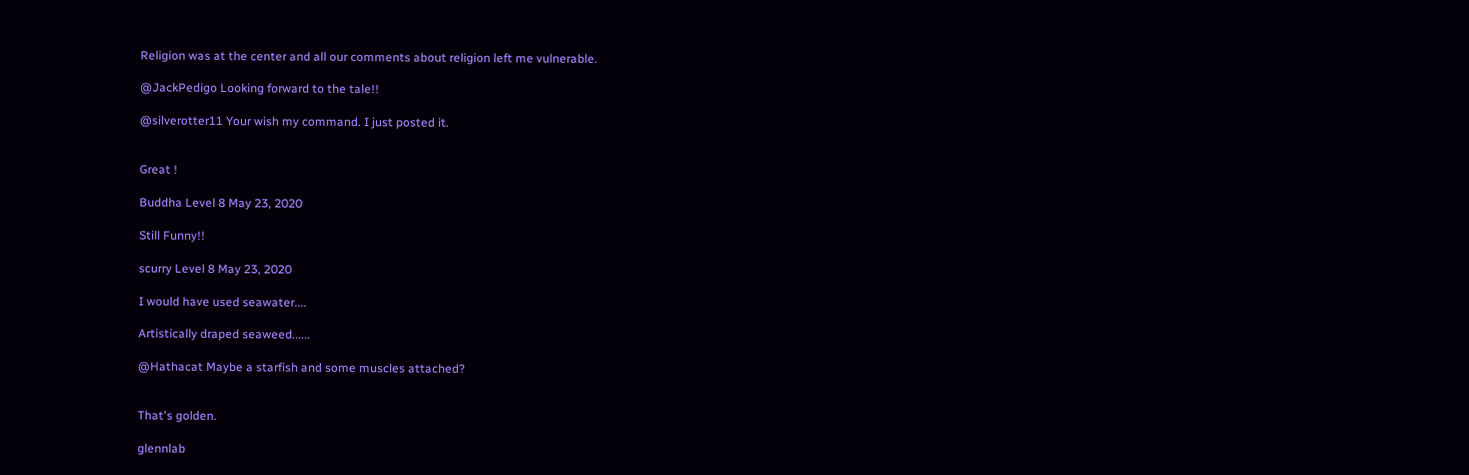Religion was at the center and all our comments about religion left me vulnerable.

@JackPedigo Looking forward to the tale!!

@silverotter11 Your wish my command. I just posted it.


Great !

Buddha Level 8 May 23, 2020

Still Funny!!

scurry Level 8 May 23, 2020

I would have used seawater....

Artistically draped seaweed......

@Hathacat Maybe a starfish and some muscles attached?


That's golden.

glennlab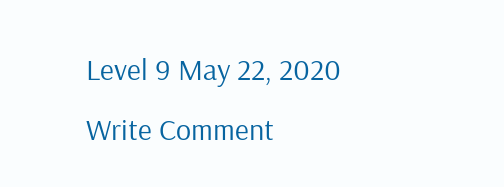Level 9 May 22, 2020
Write Comment